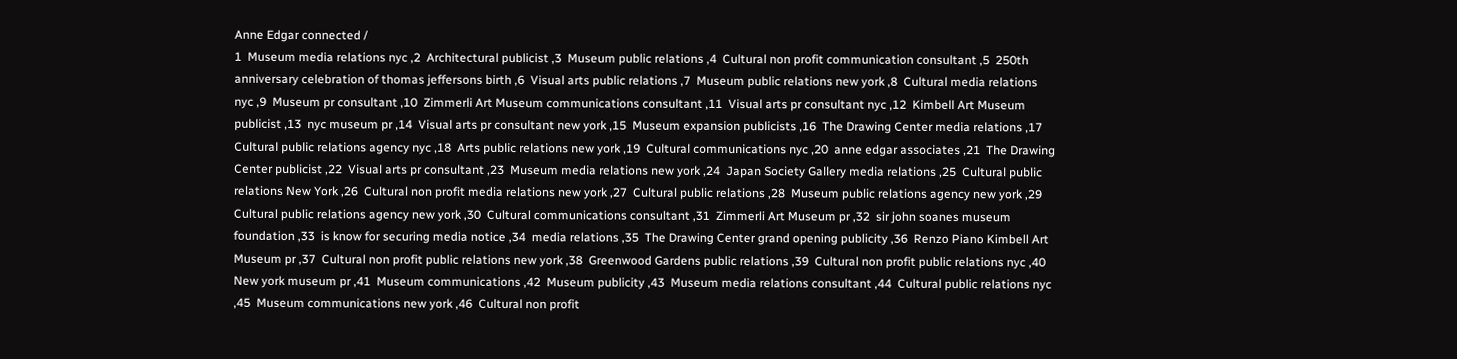Anne Edgar connected /
1  Museum media relations nyc ,2  Architectural publicist ,3  Museum public relations ,4  Cultural non profit communication consultant ,5  250th anniversary celebration of thomas jeffersons birth ,6  Visual arts public relations ,7  Museum public relations new york ,8  Cultural media relations nyc ,9  Museum pr consultant ,10  Zimmerli Art Museum communications consultant ,11  Visual arts pr consultant nyc ,12  Kimbell Art Museum publicist ,13  nyc museum pr ,14  Visual arts pr consultant new york ,15  Museum expansion publicists ,16  The Drawing Center media relations ,17  Cultural public relations agency nyc ,18  Arts public relations new york ,19  Cultural communications nyc ,20  anne edgar associates ,21  The Drawing Center publicist ,22  Visual arts pr consultant ,23  Museum media relations new york ,24  Japan Society Gallery media relations ,25  Cultural public relations New York ,26  Cultural non profit media relations new york ,27  Cultural public relations ,28  Museum public relations agency new york ,29  Cultural public relations agency new york ,30  Cultural communications consultant ,31  Zimmerli Art Museum pr ,32  sir john soanes museum foundation ,33  is know for securing media notice ,34  media relations ,35  The Drawing Center grand opening publicity ,36  Renzo Piano Kimbell Art Museum pr ,37  Cultural non profit public relations new york ,38  Greenwood Gardens public relations ,39  Cultural non profit public relations nyc ,40  New york museum pr ,41  Museum communications ,42  Museum publicity ,43  Museum media relations consultant ,44  Cultural public relations nyc ,45  Museum communications new york ,46  Cultural non profit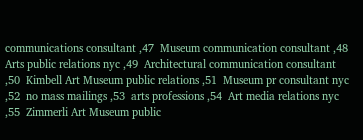communications consultant ,47  Museum communication consultant ,48  Arts public relations nyc ,49  Architectural communication consultant ,50  Kimbell Art Museum public relations ,51  Museum pr consultant nyc ,52  no mass mailings ,53  arts professions ,54  Art media relations nyc ,55  Zimmerli Art Museum public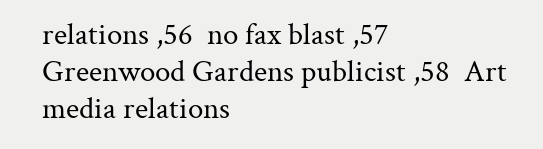relations ,56  no fax blast ,57  Greenwood Gardens publicist ,58  Art media relations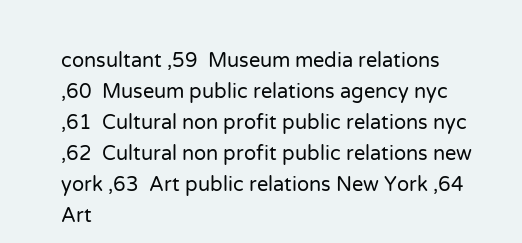consultant ,59  Museum media relations ,60  Museum public relations agency nyc ,61  Cultural non profit public relations nyc ,62  Cultural non profit public relations new york ,63  Art public relations New York ,64  Art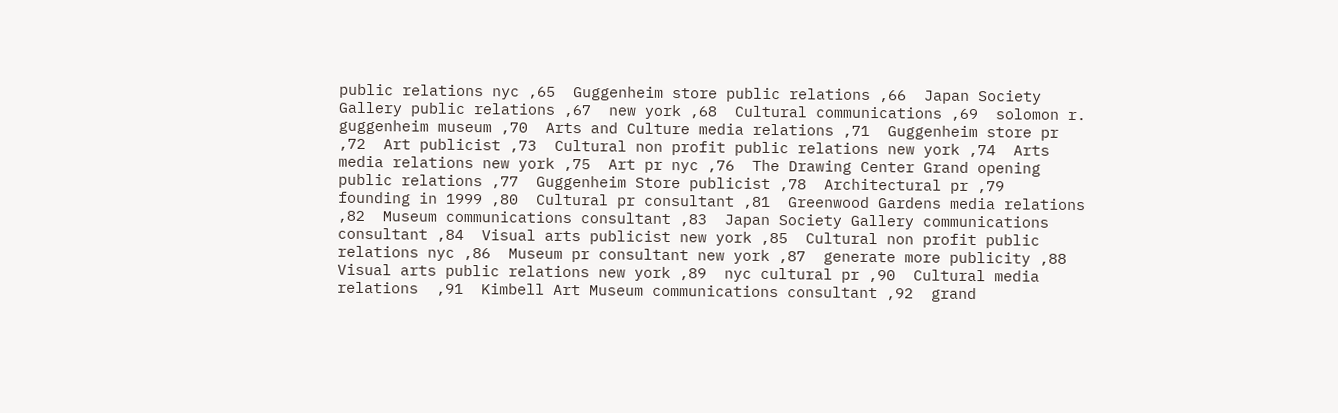public relations nyc ,65  Guggenheim store public relations ,66  Japan Society Gallery public relations ,67  new york ,68  Cultural communications ,69  solomon r. guggenheim museum ,70  Arts and Culture media relations ,71  Guggenheim store pr ,72  Art publicist ,73  Cultural non profit public relations new york ,74  Arts media relations new york ,75  Art pr nyc ,76  The Drawing Center Grand opening public relations ,77  Guggenheim Store publicist ,78  Architectural pr ,79  founding in 1999 ,80  Cultural pr consultant ,81  Greenwood Gardens media relations ,82  Museum communications consultant ,83  Japan Society Gallery communications consultant ,84  Visual arts publicist new york ,85  Cultural non profit public relations nyc ,86  Museum pr consultant new york ,87  generate more publicity ,88  Visual arts public relations new york ,89  nyc cultural pr ,90  Cultural media relations  ,91  Kimbell Art Museum communications consultant ,92  grand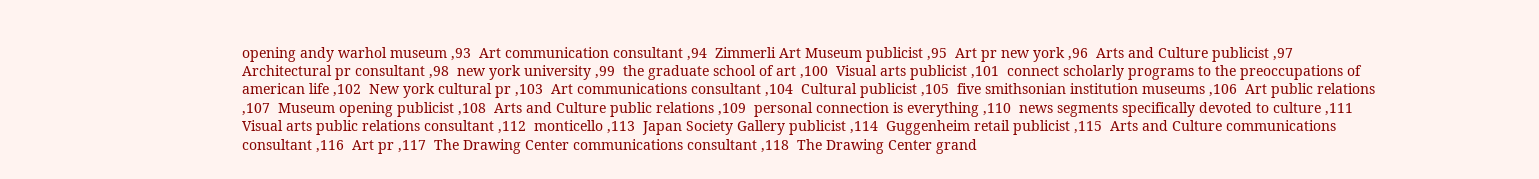opening andy warhol museum ,93  Art communication consultant ,94  Zimmerli Art Museum publicist ,95  Art pr new york ,96  Arts and Culture publicist ,97  Architectural pr consultant ,98  new york university ,99  the graduate school of art ,100  Visual arts publicist ,101  connect scholarly programs to the preoccupations of american life ,102  New york cultural pr ,103  Art communications consultant ,104  Cultural publicist ,105  five smithsonian institution museums ,106  Art public relations ,107  Museum opening publicist ,108  Arts and Culture public relations ,109  personal connection is everything ,110  news segments specifically devoted to culture ,111  Visual arts public relations consultant ,112  monticello ,113  Japan Society Gallery publicist ,114  Guggenheim retail publicist ,115  Arts and Culture communications consultant ,116  Art pr ,117  The Drawing Center communications consultant ,118  The Drawing Center grand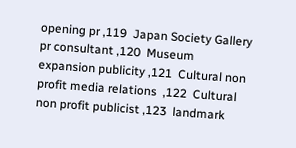opening pr ,119  Japan Society Gallery pr consultant ,120  Museum expansion publicity ,121  Cultural non profit media relations  ,122  Cultural non profit publicist ,123  landmark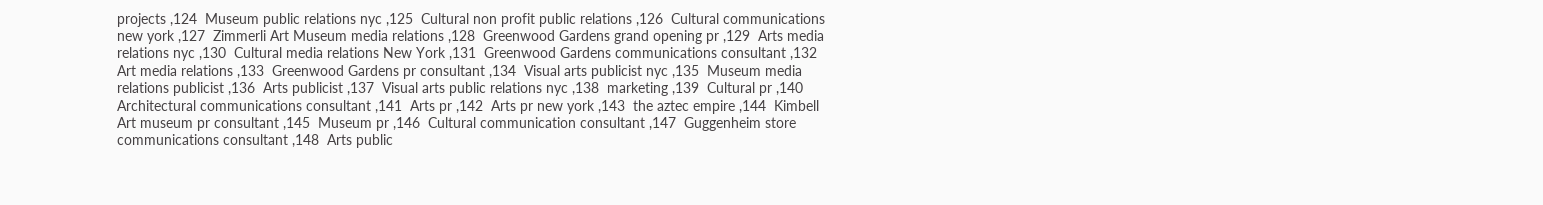projects ,124  Museum public relations nyc ,125  Cultural non profit public relations ,126  Cultural communications new york ,127  Zimmerli Art Museum media relations ,128  Greenwood Gardens grand opening pr ,129  Arts media relations nyc ,130  Cultural media relations New York ,131  Greenwood Gardens communications consultant ,132  Art media relations ,133  Greenwood Gardens pr consultant ,134  Visual arts publicist nyc ,135  Museum media relations publicist ,136  Arts publicist ,137  Visual arts public relations nyc ,138  marketing ,139  Cultural pr ,140  Architectural communications consultant ,141  Arts pr ,142  Arts pr new york ,143  the aztec empire ,144  Kimbell Art museum pr consultant ,145  Museum pr ,146  Cultural communication consultant ,147  Guggenheim store communications consultant ,148  Arts public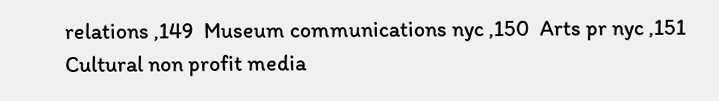relations ,149  Museum communications nyc ,150  Arts pr nyc ,151  Cultural non profit media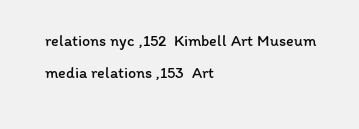relations nyc ,152  Kimbell Art Museum media relations ,153  Art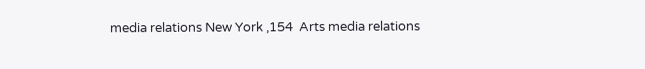media relations New York ,154  Arts media relations